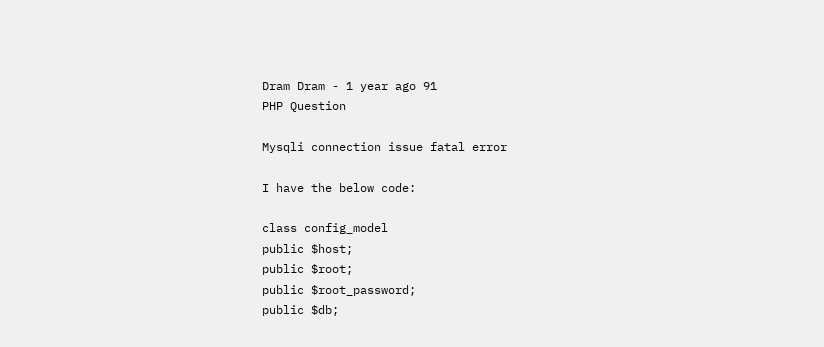Dram Dram - 1 year ago 91
PHP Question

Mysqli connection issue fatal error

I have the below code:

class config_model
public $host;
public $root;
public $root_password;
public $db;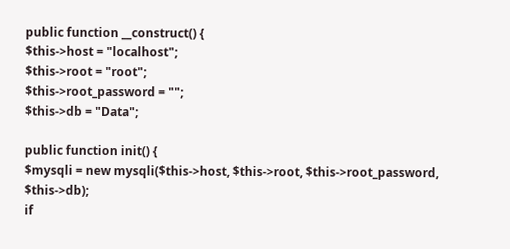public function __construct() {
$this->host = "localhost";
$this->root = "root";
$this->root_password = "";
$this->db = "Data";

public function init() {
$mysqli = new mysqli($this->host, $this->root, $this->root_password, $this->db);
if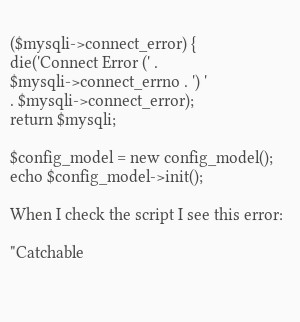($mysqli->connect_error) {
die('Connect Error (' . $mysqli->connect_errno . ') '
. $mysqli->connect_error);
return $mysqli;

$config_model = new config_model();
echo $config_model->init();

When I check the script I see this error:

"Catchable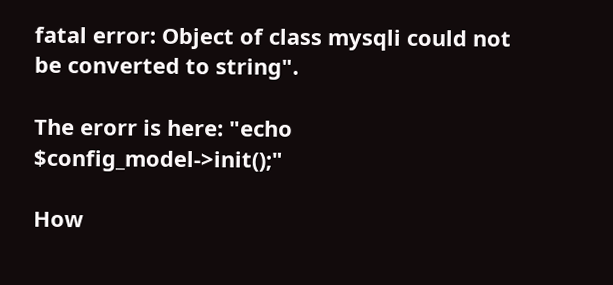fatal error: Object of class mysqli could not be converted to string".

The erorr is here: "echo $config_model->init();"

How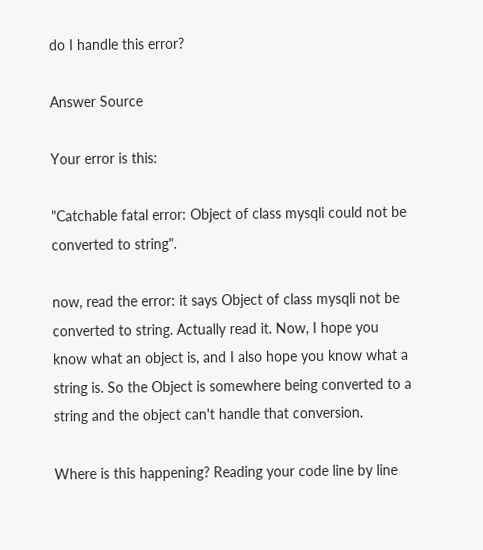do I handle this error?

Answer Source

Your error is this:

"Catchable fatal error: Object of class mysqli could not be converted to string".

now, read the error: it says Object of class mysqli not be converted to string. Actually read it. Now, I hope you know what an object is, and I also hope you know what a string is. So the Object is somewhere being converted to a string and the object can't handle that conversion.

Where is this happening? Reading your code line by line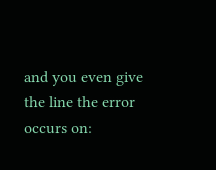and you even give the line the error occurs on: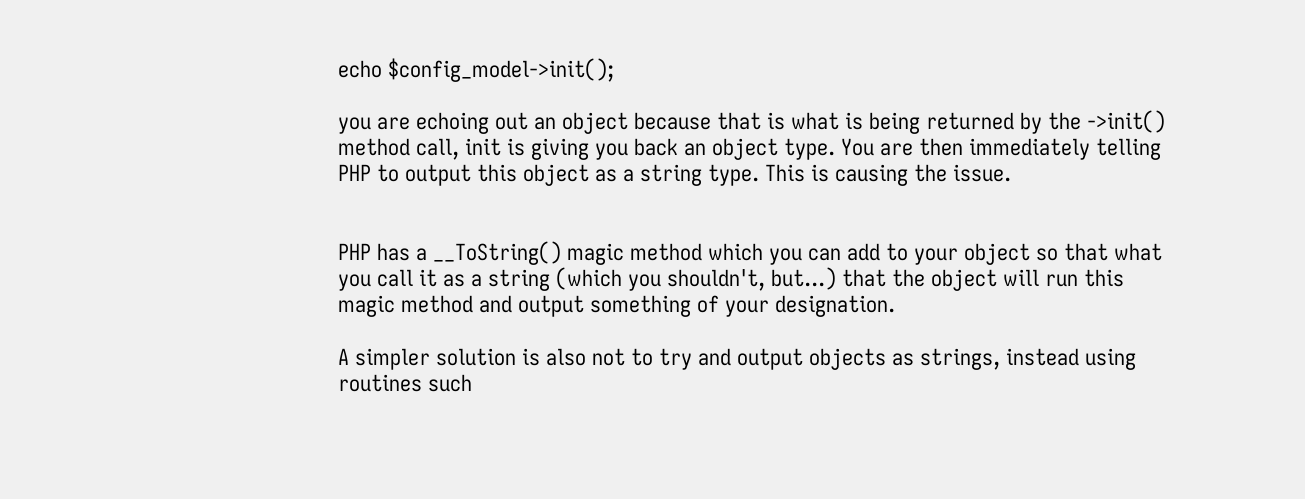echo $config_model->init();

you are echoing out an object because that is what is being returned by the ->init() method call, init is giving you back an object type. You are then immediately telling PHP to output this object as a string type. This is causing the issue.


PHP has a __ToString() magic method which you can add to your object so that what you call it as a string (which you shouldn't, but...) that the object will run this magic method and output something of your designation.

A simpler solution is also not to try and output objects as strings, instead using routines such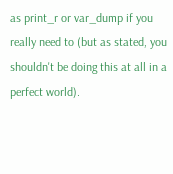as print_r or var_dump if you really need to (but as stated, you shouldn't be doing this at all in a perfect world).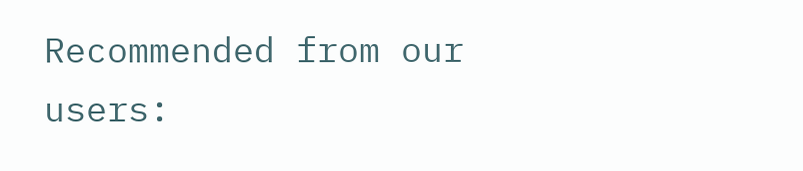Recommended from our users: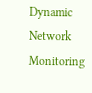Dynamic Network Monitoring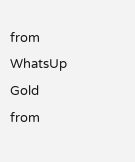from WhatsUp Gold from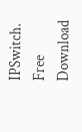IPSwitch. Free Download